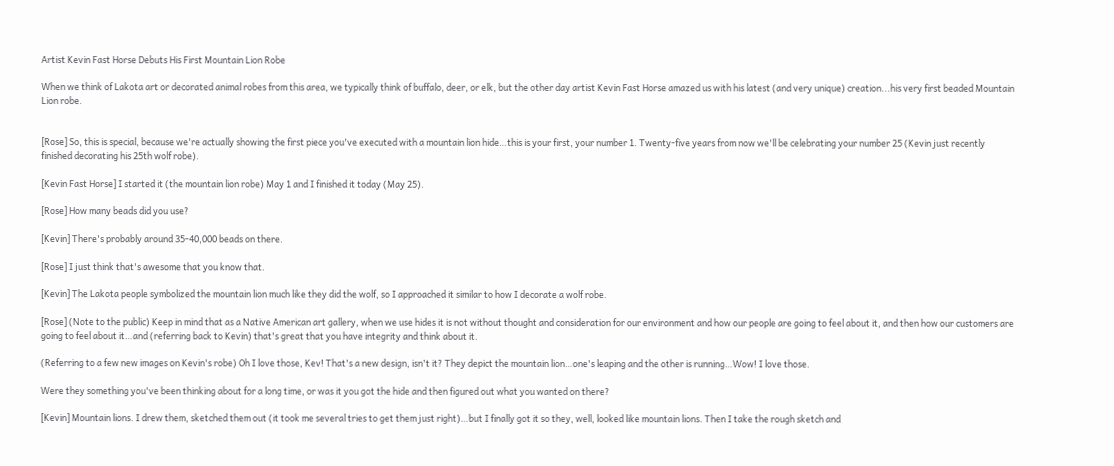Artist Kevin Fast Horse Debuts His First Mountain Lion Robe

When we think of Lakota art or decorated animal robes from this area, we typically think of buffalo, deer, or elk, but the other day artist Kevin Fast Horse amazed us with his latest (and very unique) creation...his very first beaded Mountain Lion robe.


[Rose] So, this is special, because we're actually showing the first piece you've executed with a mountain lion hide…this is your first, your number 1. Twenty-five years from now we'll be celebrating your number 25 (Kevin just recently finished decorating his 25th wolf robe).

[Kevin Fast Horse] I started it (the mountain lion robe) May 1 and I finished it today (May 25).

[Rose] How many beads did you use?

[Kevin] There's probably around 35-40,000 beads on there.

[Rose] I just think that's awesome that you know that.

[Kevin] The Lakota people symbolized the mountain lion much like they did the wolf, so I approached it similar to how I decorate a wolf robe.

[Rose] (Note to the public) Keep in mind that as a Native American art gallery, when we use hides it is not without thought and consideration for our environment and how our people are going to feel about it, and then how our customers are going to feel about it…and (referring back to Kevin) that's great that you have integrity and think about it.

(Referring to a few new images on Kevin's robe) Oh I love those, Kev! That's a new design, isn't it? They depict the mountain lion…one's leaping and the other is running…Wow! I love those.

Were they something you've been thinking about for a long time, or was it you got the hide and then figured out what you wanted on there?

[Kevin] Mountain lions. I drew them, sketched them out (it took me several tries to get them just right)…but I finally got it so they, well, looked like mountain lions. Then I take the rough sketch and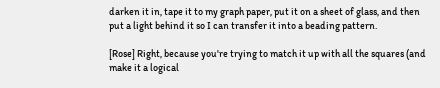darken it in, tape it to my graph paper, put it on a sheet of glass, and then put a light behind it so I can transfer it into a beading pattern.

[Rose] Right, because you're trying to match it up with all the squares (and make it a logical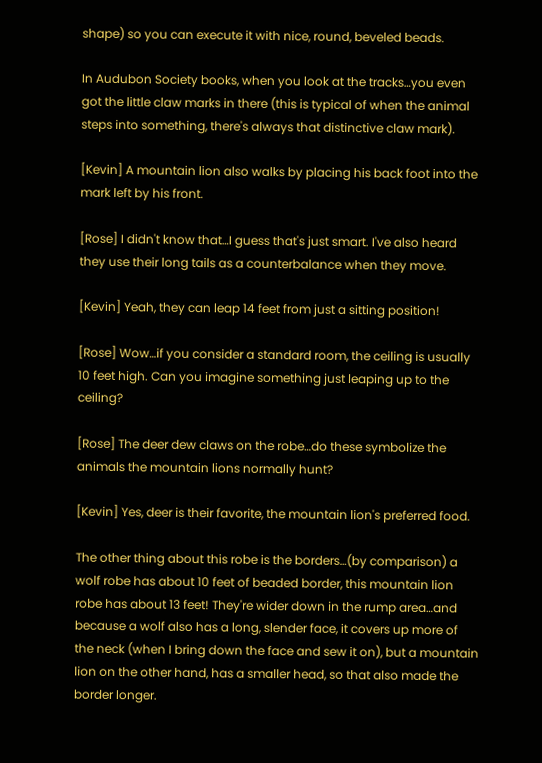shape) so you can execute it with nice, round, beveled beads.

In Audubon Society books, when you look at the tracks…you even got the little claw marks in there (this is typical of when the animal steps into something, there's always that distinctive claw mark).

[Kevin] A mountain lion also walks by placing his back foot into the mark left by his front.

[Rose] I didn't know that…I guess that's just smart. I've also heard they use their long tails as a counterbalance when they move.

[Kevin] Yeah, they can leap 14 feet from just a sitting position!

[Rose] Wow…if you consider a standard room, the ceiling is usually 10 feet high. Can you imagine something just leaping up to the ceiling?

[Rose] The deer dew claws on the robe…do these symbolize the animals the mountain lions normally hunt?

[Kevin] Yes, deer is their favorite, the mountain lion's preferred food.

The other thing about this robe is the borders…(by comparison) a wolf robe has about 10 feet of beaded border, this mountain lion robe has about 13 feet! They're wider down in the rump area…and because a wolf also has a long, slender face, it covers up more of the neck (when I bring down the face and sew it on), but a mountain lion on the other hand, has a smaller head, so that also made the border longer.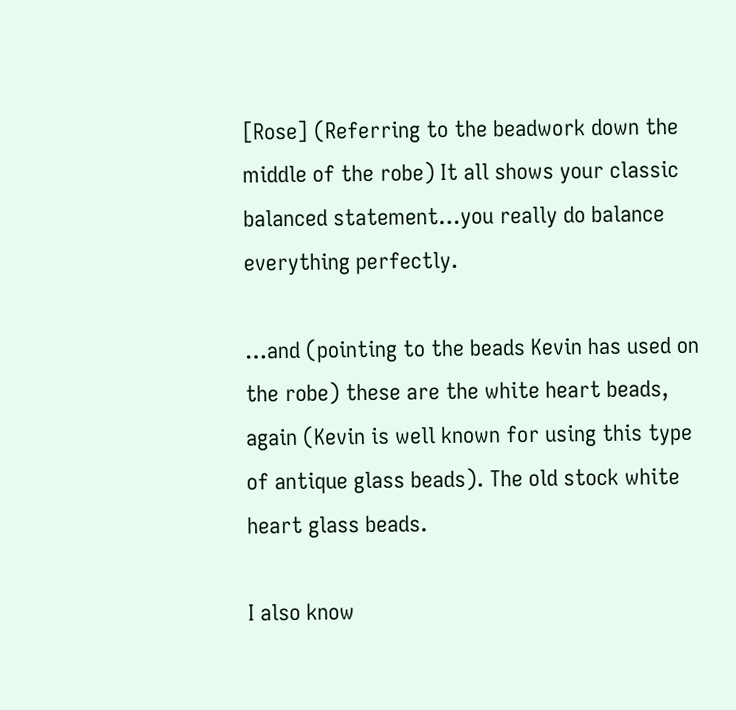[Rose] (Referring to the beadwork down the middle of the robe) It all shows your classic balanced statement…you really do balance everything perfectly.

…and (pointing to the beads Kevin has used on the robe) these are the white heart beads, again (Kevin is well known for using this type of antique glass beads). The old stock white heart glass beads.

I also know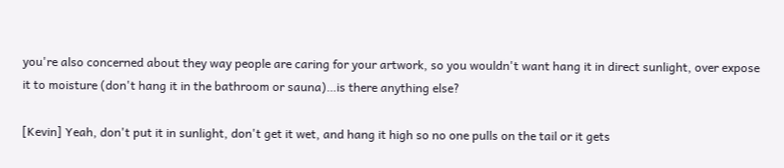you're also concerned about they way people are caring for your artwork, so you wouldn't want hang it in direct sunlight, over expose it to moisture (don't hang it in the bathroom or sauna)…is there anything else?

[Kevin] Yeah, don't put it in sunlight, don't get it wet, and hang it high so no one pulls on the tail or it gets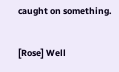caught on something.

[Rose] Well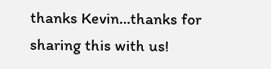thanks Kevin…thanks for sharing this with us!